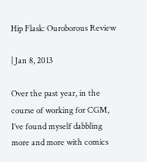Hip Flask: Ouroborous Review

| Jan 8, 2013

Over the past year, in the course of working for CGM, I’ve found myself dabbling more and more with comics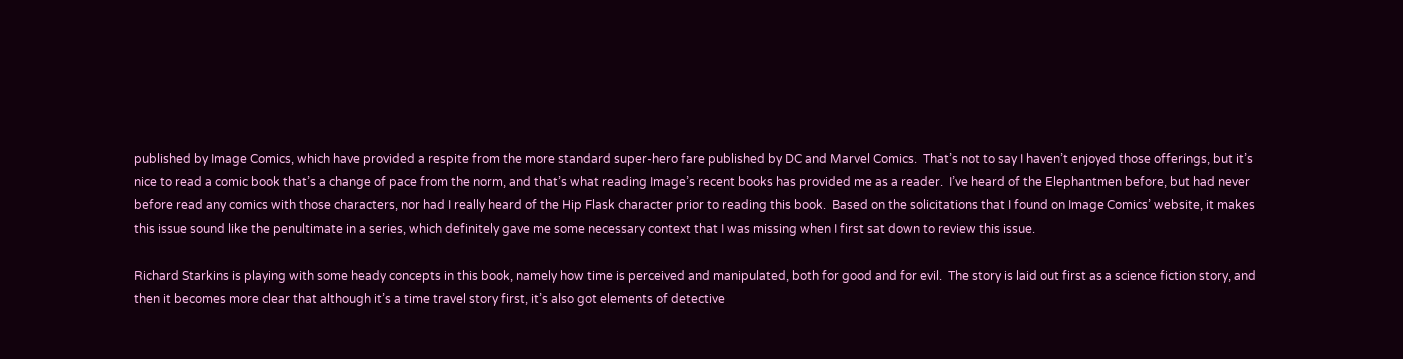published by Image Comics, which have provided a respite from the more standard super-hero fare published by DC and Marvel Comics.  That’s not to say I haven’t enjoyed those offerings, but it’s nice to read a comic book that’s a change of pace from the norm, and that’s what reading Image’s recent books has provided me as a reader.  I’ve heard of the Elephantmen before, but had never before read any comics with those characters, nor had I really heard of the Hip Flask character prior to reading this book.  Based on the solicitations that I found on Image Comics’ website, it makes this issue sound like the penultimate in a series, which definitely gave me some necessary context that I was missing when I first sat down to review this issue.

Richard Starkins is playing with some heady concepts in this book, namely how time is perceived and manipulated, both for good and for evil.  The story is laid out first as a science fiction story, and then it becomes more clear that although it’s a time travel story first, it’s also got elements of detective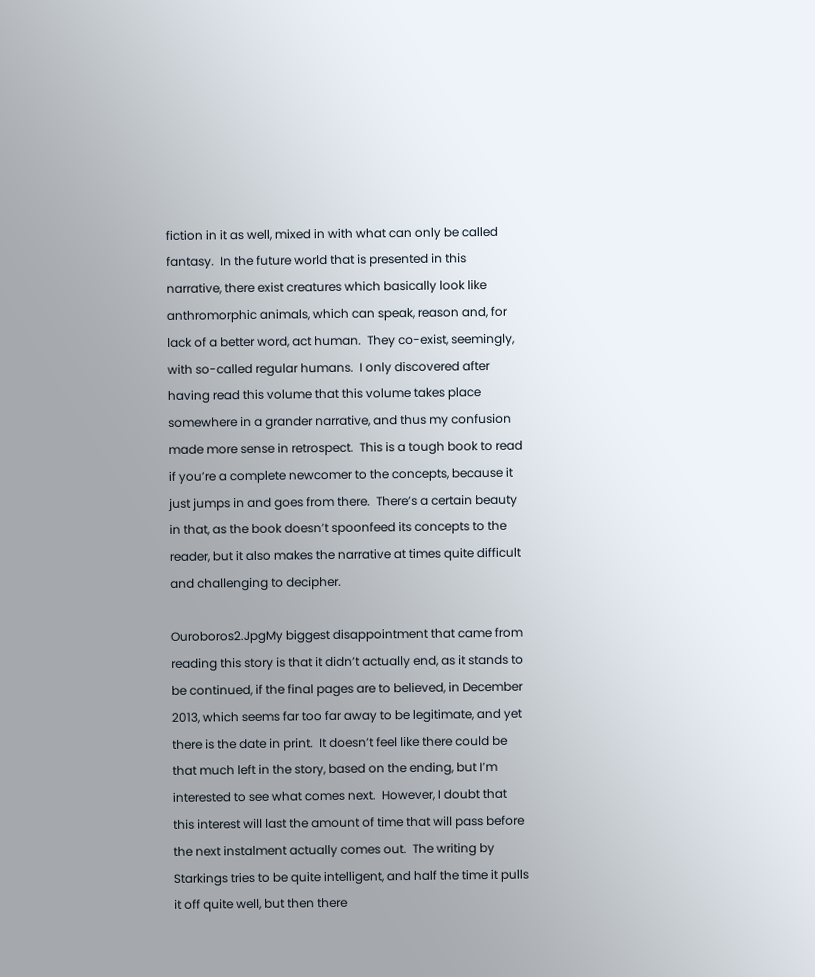fiction in it as well, mixed in with what can only be called fantasy.  In the future world that is presented in this narrative, there exist creatures which basically look like anthromorphic animals, which can speak, reason and, for lack of a better word, act human.  They co-exist, seemingly, with so-called regular humans.  I only discovered after having read this volume that this volume takes place somewhere in a grander narrative, and thus my confusion made more sense in retrospect.  This is a tough book to read if you’re a complete newcomer to the concepts, because it just jumps in and goes from there.  There’s a certain beauty in that, as the book doesn’t spoonfeed its concepts to the reader, but it also makes the narrative at times quite difficult and challenging to decipher.

Ouroboros2.JpgMy biggest disappointment that came from reading this story is that it didn’t actually end, as it stands to be continued, if the final pages are to believed, in December 2013, which seems far too far away to be legitimate, and yet there is the date in print.  It doesn’t feel like there could be that much left in the story, based on the ending, but I’m interested to see what comes next.  However, I doubt that this interest will last the amount of time that will pass before the next instalment actually comes out.  The writing by Starkings tries to be quite intelligent, and half the time it pulls it off quite well, but then there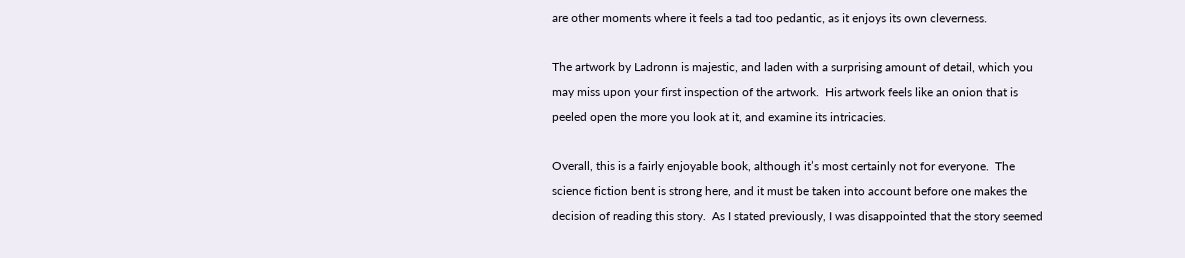are other moments where it feels a tad too pedantic, as it enjoys its own cleverness.

The artwork by Ladronn is majestic, and laden with a surprising amount of detail, which you may miss upon your first inspection of the artwork.  His artwork feels like an onion that is peeled open the more you look at it, and examine its intricacies.

Overall, this is a fairly enjoyable book, although it’s most certainly not for everyone.  The science fiction bent is strong here, and it must be taken into account before one makes the decision of reading this story.  As I stated previously, I was disappointed that the story seemed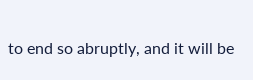to end so abruptly, and it will be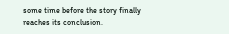some time before the story finally reaches its conclusion.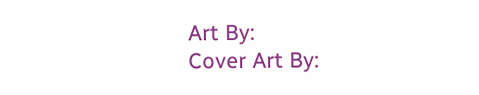Art By:
Cover Art By: